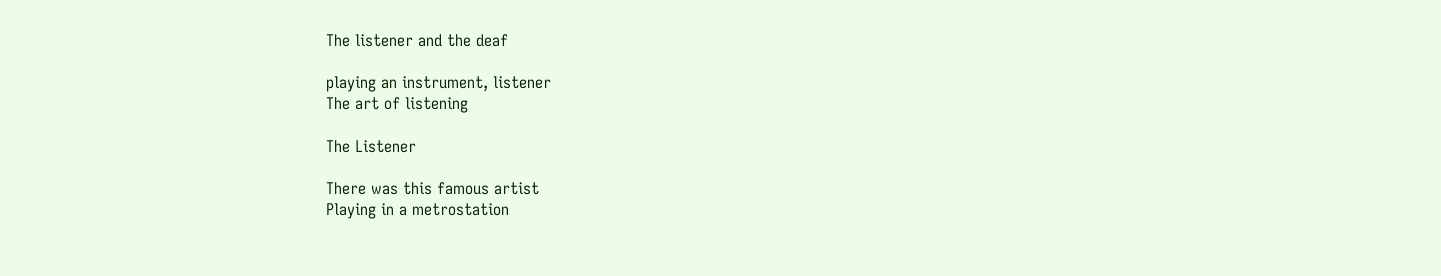The listener and the deaf

playing an instrument, listener
The art of listening

The Listener

There was this famous artist
Playing in a metrostation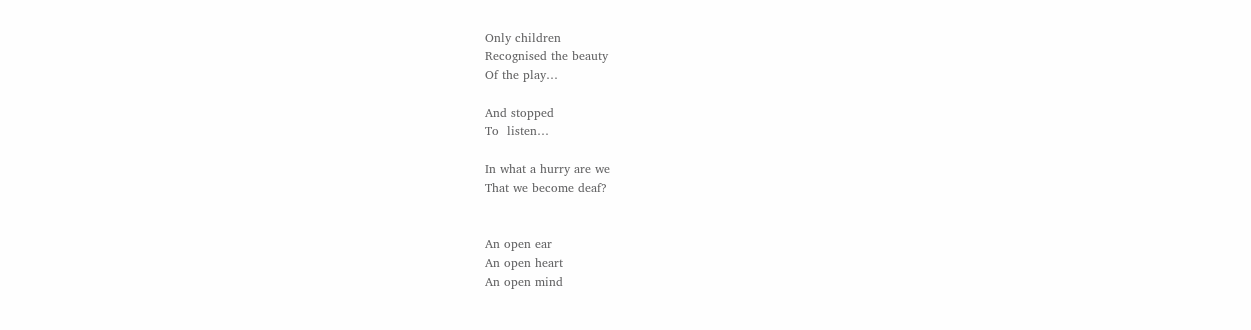Only children
Recognised the beauty
Of the play…

And stopped
To  listen…

In what a hurry are we
That we become deaf?


An open ear
An open heart
An open mind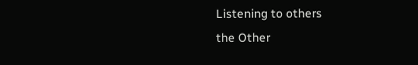Listening to others
the Other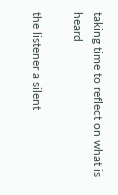taking time to reflect on what is heard

the listener a silent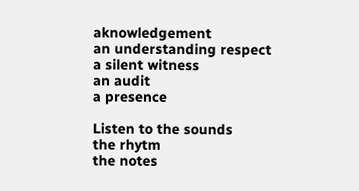aknowledgement
an understanding respect
a silent witness
an audit
a presence

Listen to the sounds
the rhytm
the notes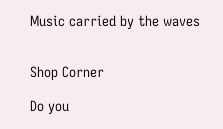Music carried by the waves


Shop Corner

Do you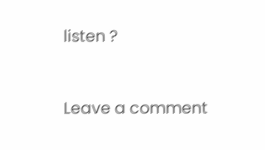listen ?


Leave a comment